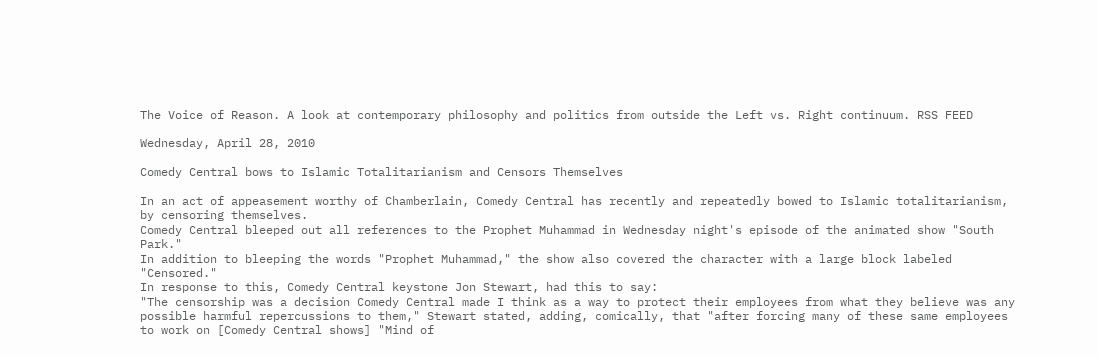The Voice of Reason. A look at contemporary philosophy and politics from outside the Left vs. Right continuum. RSS FEED

Wednesday, April 28, 2010

Comedy Central bows to Islamic Totalitarianism and Censors Themselves

In an act of appeasement worthy of Chamberlain, Comedy Central has recently and repeatedly bowed to Islamic totalitarianism, by censoring themselves.
Comedy Central bleeped out all references to the Prophet Muhammad in Wednesday night's episode of the animated show "South Park."
In addition to bleeping the words "Prophet Muhammad," the show also covered the character with a large block labeled "Censored."
In response to this, Comedy Central keystone Jon Stewart, had this to say:
"The censorship was a decision Comedy Central made I think as a way to protect their employees from what they believe was any possible harmful repercussions to them," Stewart stated, adding, comically, that "after forcing many of these same employees to work on [Comedy Central shows] "Mind of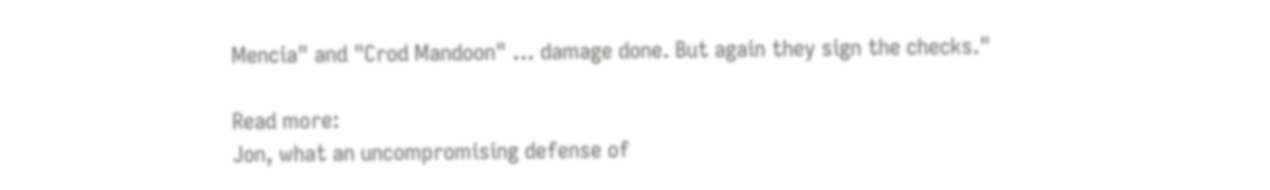Mencia" and "Crod Mandoon" … damage done. But again they sign the checks."

Read more:
Jon, what an uncompromising defense of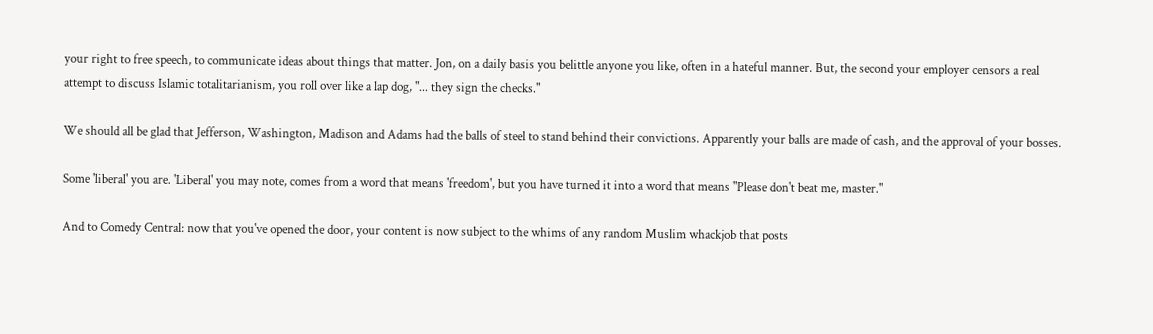your right to free speech, to communicate ideas about things that matter. Jon, on a daily basis you belittle anyone you like, often in a hateful manner. But, the second your employer censors a real attempt to discuss Islamic totalitarianism, you roll over like a lap dog, "... they sign the checks."

We should all be glad that Jefferson, Washington, Madison and Adams had the balls of steel to stand behind their convictions. Apparently your balls are made of cash, and the approval of your bosses.

Some 'liberal' you are. 'Liberal' you may note, comes from a word that means 'freedom', but you have turned it into a word that means "Please don't beat me, master."

And to Comedy Central: now that you've opened the door, your content is now subject to the whims of any random Muslim whackjob that posts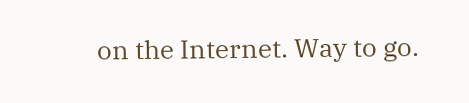on the Internet. Way to go.